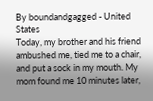By boundandgagged - United States
Today, my brother and his friend ambushed me, tied me to a chair, and put a sock in my mouth. My mom found me 10 minutes later,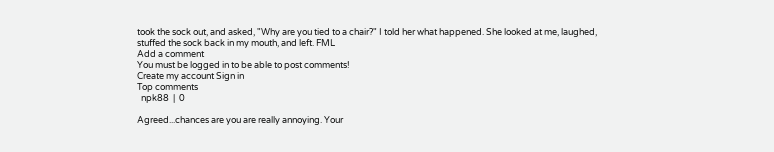took the sock out, and asked, "Why are you tied to a chair?" I told her what happened. She looked at me, laughed, stuffed the sock back in my mouth, and left. FML
Add a comment
You must be logged in to be able to post comments!
Create my account Sign in
Top comments
  npk88  |  0

Agreed...chances are you are really annoying. Your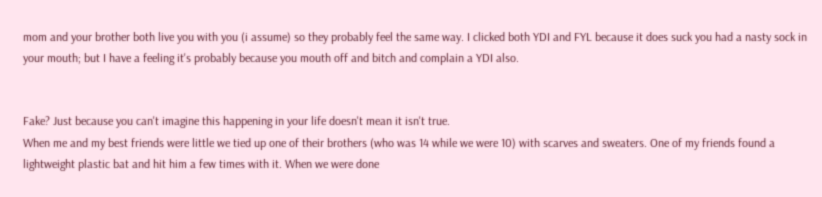mom and your brother both live you with you (i assume) so they probably feel the same way. I clicked both YDI and FYL because it does suck you had a nasty sock in your mouth; but I have a feeling it's probably because you mouth off and bitch and complain a YDI also.


Fake? Just because you can't imagine this happening in your life doesn't mean it isn't true.
When me and my best friends were little we tied up one of their brothers (who was 14 while we were 10) with scarves and sweaters. One of my friends found a lightweight plastic bat and hit him a few times with it. When we were done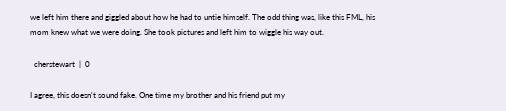we left him there and giggled about how he had to untie himself. The odd thing was, like this FML, his mom knew what we were doing. She took pictures and left him to wiggle his way out.

  cherstewart  |  0

I agree, this doesn't sound fake. One time my brother and his friend put my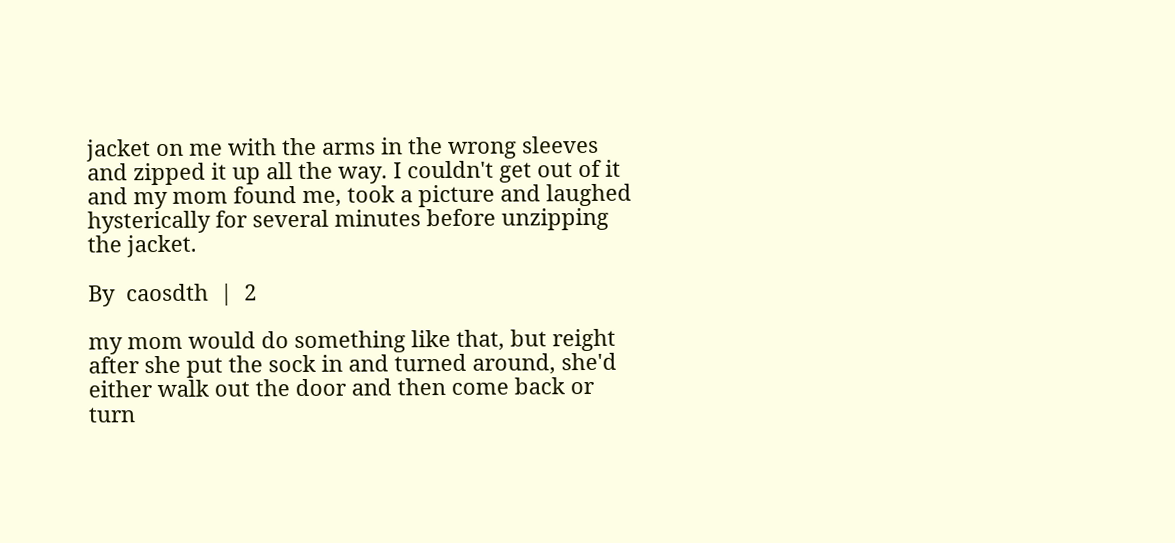jacket on me with the arms in the wrong sleeves and zipped it up all the way. I couldn't get out of it and my mom found me, took a picture and laughed hysterically for several minutes before unzipping the jacket.

By  caosdth  |  2

my mom would do something like that, but reight after she put the sock in and turned around, she'd either walk out the door and then come back or turn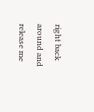right back around and release me